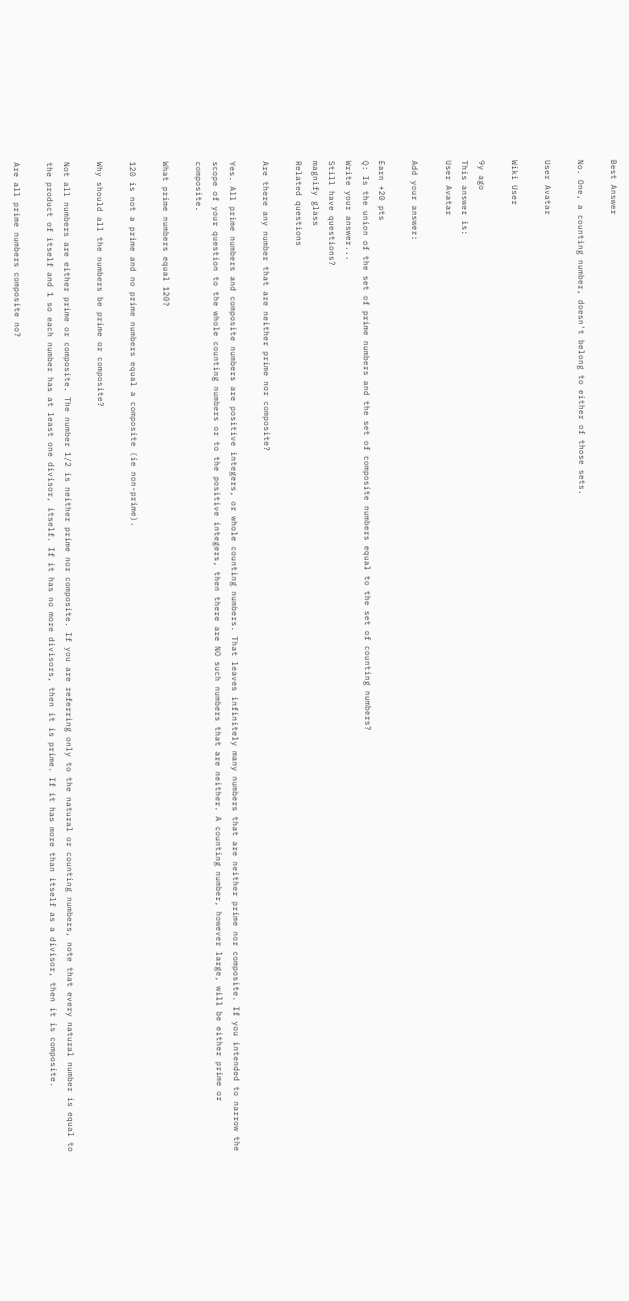Best Answer

No. One, a counting number, doesn't belong to either of those sets.

User Avatar

Wiki User

9y ago
This answer is:
User Avatar

Add your answer:

Earn +20 pts
Q: Is the union of the set of prime numbers and the set of composite numbers equal to the set of counting numbers?
Write your answer...
Still have questions?
magnify glass
Related questions

Are there any number that are neither prime nor composite?

Yes. All prime numbers and composite numbers are positive integers, or whole counting numbers. That leaves infinitely many numbers that are neither prime nor composite. If you intended to narrow the scope of your question to the whole counting numbers or to the positive integers, then there are NO such numbers that are neither. A counting number, however large, will be either prime or composite.

What prime numbers equal 120?

120 is not a prime and no prime numbers equal a composite (ie non-prime).

Why should all the numbers be prime or composite?

Not all numbers are either prime or composite. The number 1/2 is neither prime nor composite. If you are referring only to the natural or counting numbers, note that every natural number is equal to the product of itself and 1 so each number has at least one divisor, itself. If it has no more divisors, then it is prime. If it has more than itself as a divisor, then it is composite.

Are all prime numbers composite no?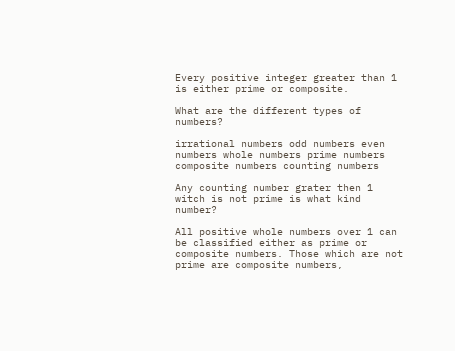Every positive integer greater than 1 is either prime or composite.

What are the different types of numbers?

irrational numbers odd numbers even numbers whole numbers prime numbers composite numbers counting numbers

Any counting number grater then 1 witch is not prime is what kind number?

All positive whole numbers over 1 can be classified either as prime or composite numbers. Those which are not prime are composite numbers,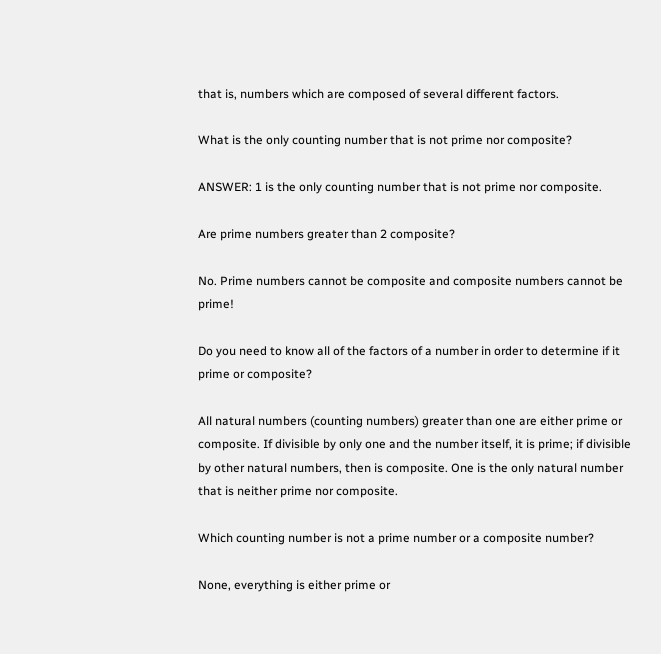that is, numbers which are composed of several different factors.

What is the only counting number that is not prime nor composite?

ANSWER: 1 is the only counting number that is not prime nor composite.

Are prime numbers greater than 2 composite?

No. Prime numbers cannot be composite and composite numbers cannot be prime!

Do you need to know all of the factors of a number in order to determine if it prime or composite?

All natural numbers (counting numbers) greater than one are either prime or composite. If divisible by only one and the number itself, it is prime; if divisible by other natural numbers, then is composite. One is the only natural number that is neither prime nor composite.

Which counting number is not a prime number or a composite number?

None, everything is either prime or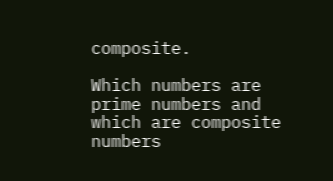composite.

Which numbers are prime numbers and which are composite numbers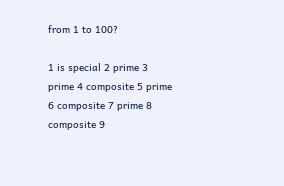from 1 to 100?

1 is special 2 prime 3 prime 4 composite 5 prime 6 composite 7 prime 8 composite 9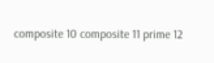composite 10 composite 11 prime 12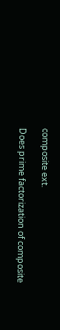composite ext.

Does prime factorization of composite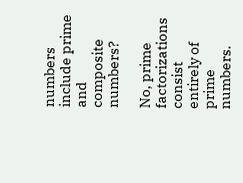numbers include prime and composite numbers?

No, prime factorizations consist entirely of prime numbers.